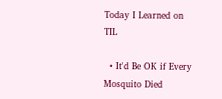Today I Learned on TIL

  • It'd Be OK if Every Mosquito Died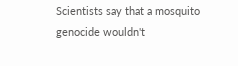Scientists say that a mosquito genocide wouldn't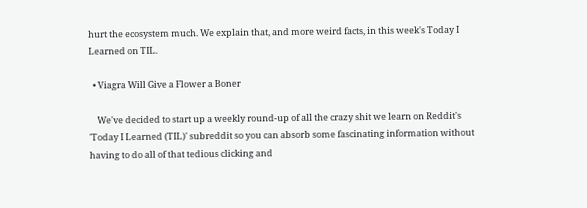hurt the ecosystem much. We explain that, and more weird facts, in this week's Today I Learned on TIL.

  • Viagra Will Give a Flower a Boner

    We've decided to start up a weekly round-up of all the crazy shit we learn on Reddit's 'Today I Learned (TIL)' subreddit so you can absorb some fascinating information without having to do all of that tedious clicking and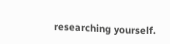researching yourself.